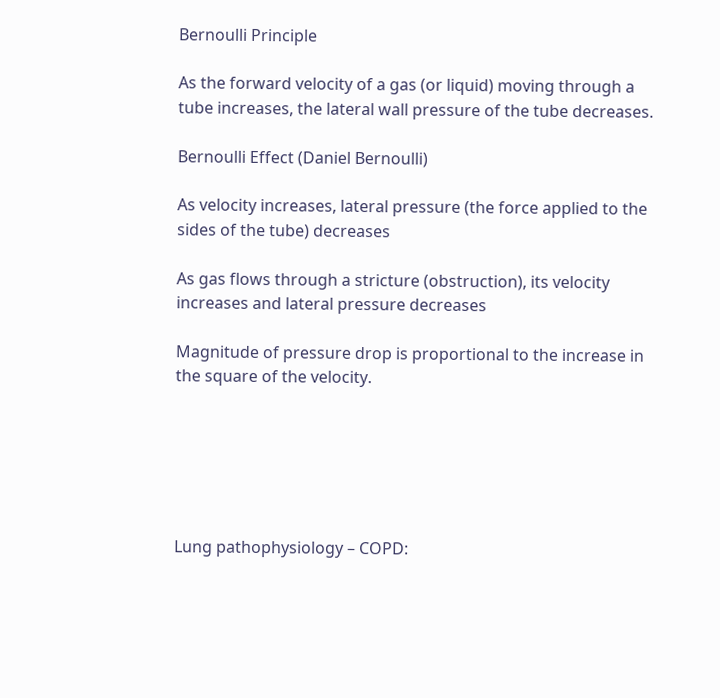Bernoulli Principle

As the forward velocity of a gas (or liquid) moving through a tube increases, the lateral wall pressure of the tube decreases.

Bernoulli Effect (Daniel Bernoulli)

As velocity increases, lateral pressure (the force applied to the sides of the tube) decreases

As gas flows through a stricture (obstruction), its velocity increases and lateral pressure decreases

Magnitude of pressure drop is proportional to the increase in the square of the velocity.






Lung pathophysiology – COPD: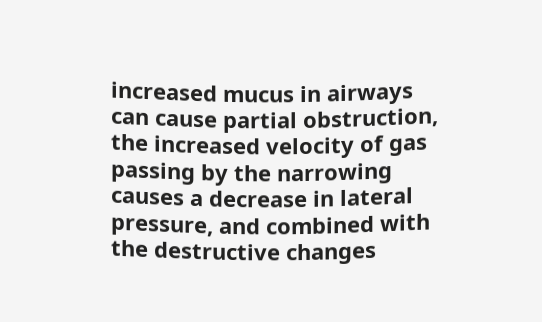increased mucus in airways can cause partial obstruction, the increased velocity of gas passing by the narrowing causes a decrease in lateral pressure, and combined with the destructive changes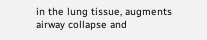in the lung tissue, augments airway collapse and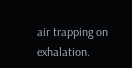air trapping on exhalation.